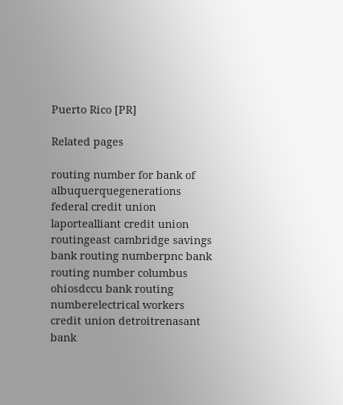Puerto Rico [PR]

Related pages

routing number for bank of albuquerquegenerations federal credit union laportealliant credit union routingeast cambridge savings bank routing numberpnc bank routing number columbus ohiosdccu bank routing numberelectrical workers credit union detroitrenasant bank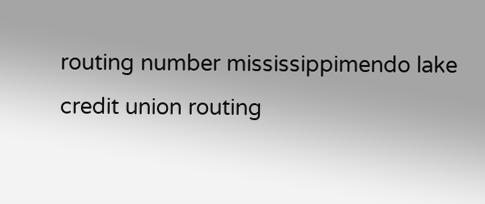routing number mississippimendo lake credit union routing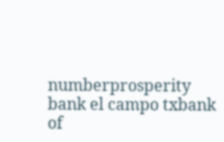numberprosperity bank el campo txbank of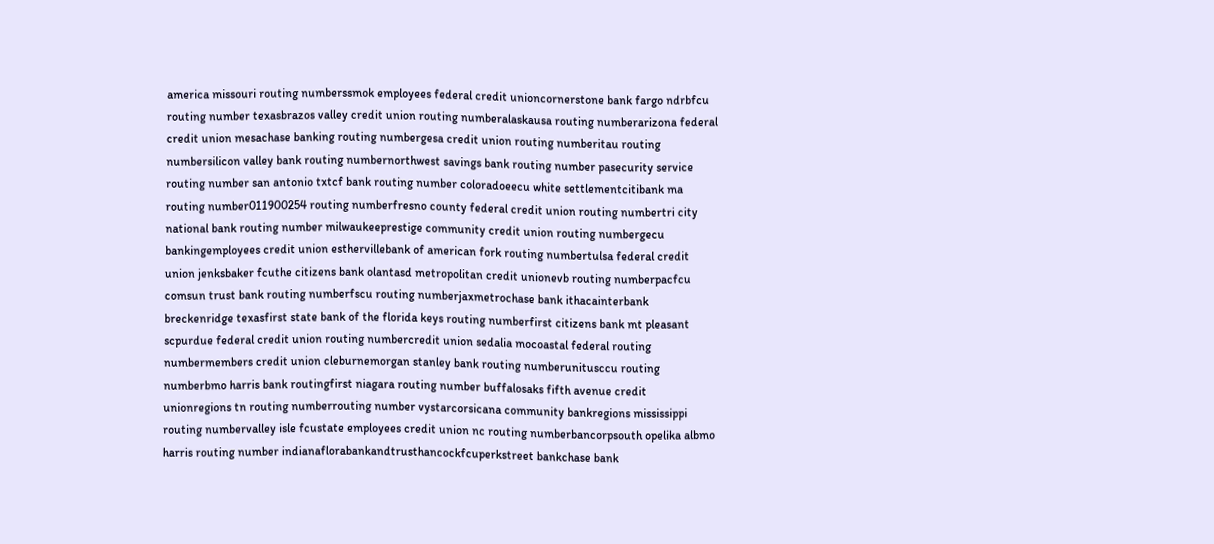america missouri routing numberssmok employees federal credit unioncornerstone bank fargo ndrbfcu routing number texasbrazos valley credit union routing numberalaskausa routing numberarizona federal credit union mesachase banking routing numbergesa credit union routing numberitau routing numbersilicon valley bank routing numbernorthwest savings bank routing number pasecurity service routing number san antonio txtcf bank routing number coloradoeecu white settlementcitibank ma routing number011900254 routing numberfresno county federal credit union routing numbertri city national bank routing number milwaukeeprestige community credit union routing numbergecu bankingemployees credit union esthervillebank of american fork routing numbertulsa federal credit union jenksbaker fcuthe citizens bank olantasd metropolitan credit unionevb routing numberpacfcu comsun trust bank routing numberfscu routing numberjaxmetrochase bank ithacainterbank breckenridge texasfirst state bank of the florida keys routing numberfirst citizens bank mt pleasant scpurdue federal credit union routing numbercredit union sedalia mocoastal federal routing numbermembers credit union cleburnemorgan stanley bank routing numberunitusccu routing numberbmo harris bank routingfirst niagara routing number buffalosaks fifth avenue credit unionregions tn routing numberrouting number vystarcorsicana community bankregions mississippi routing numbervalley isle fcustate employees credit union nc routing numberbancorpsouth opelika albmo harris routing number indianaflorabankandtrusthancockfcuperkstreet bankchase bank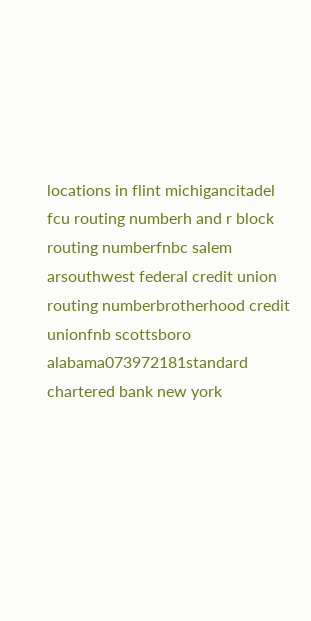locations in flint michigancitadel fcu routing numberh and r block routing numberfnbc salem arsouthwest federal credit union routing numberbrotherhood credit unionfnb scottsboro alabama073972181standard chartered bank new york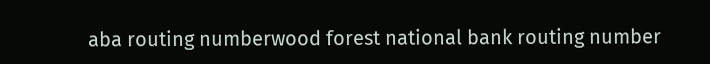aba routing numberwood forest national bank routing number